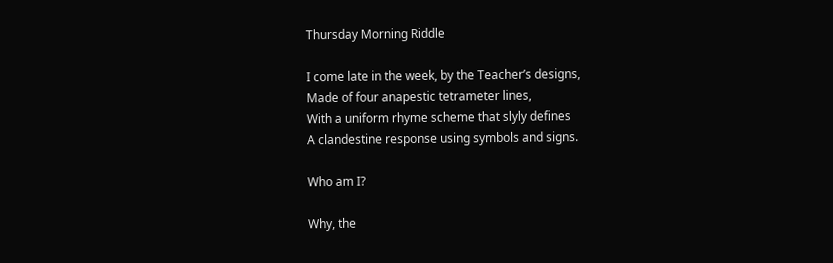Thursday Morning Riddle

I come late in the week, by the Teacher’s designs,
Made of four anapestic tetrameter lines,
With a uniform rhyme scheme that slyly defines
A clandestine response using symbols and signs.

Who am I?

Why, the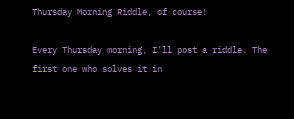Thursday Morning Riddle, of course!

Every Thursday morning, I’ll post a riddle. The first one who solves it in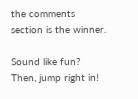the comments section is the winner.

Sound like fun? Then, jump right in!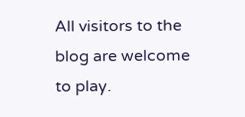All visitors to the blog are welcome to play.